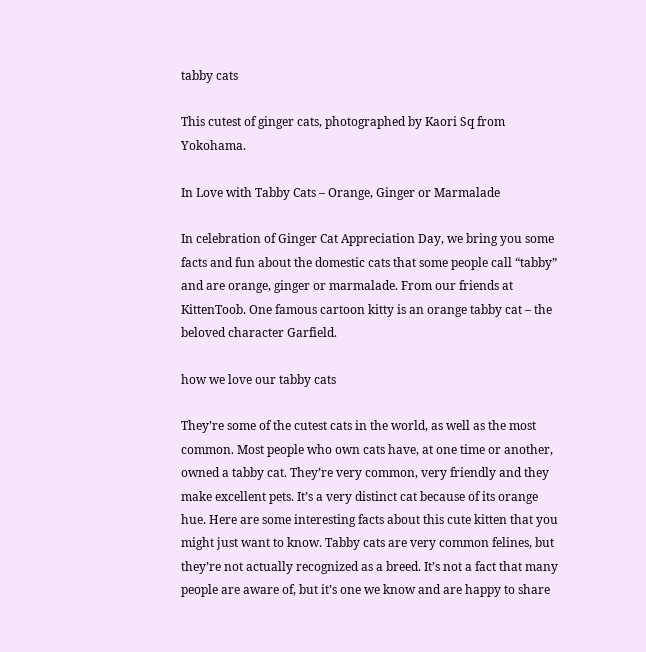tabby cats

This cutest of ginger cats, photographed by Kaori Sq from Yokohama.

In Love with Tabby Cats – Orange, Ginger or Marmalade

In celebration of Ginger Cat Appreciation Day, we bring you some facts and fun about the domestic cats that some people call “tabby” and are orange, ginger or marmalade. From our friends at KittenToob. One famous cartoon kitty is an orange tabby cat – the beloved character Garfield.

how we love our tabby cats

They’re some of the cutest cats in the world, as well as the most common. Most people who own cats have, at one time or another, owned a tabby cat. They’re very common, very friendly and they make excellent pets. It’s a very distinct cat because of its orange hue. Here are some interesting facts about this cute kitten that you might just want to know. Tabby cats are very common felines, but they’re not actually recognized as a breed. It’s not a fact that many people are aware of, but it’s one we know and are happy to share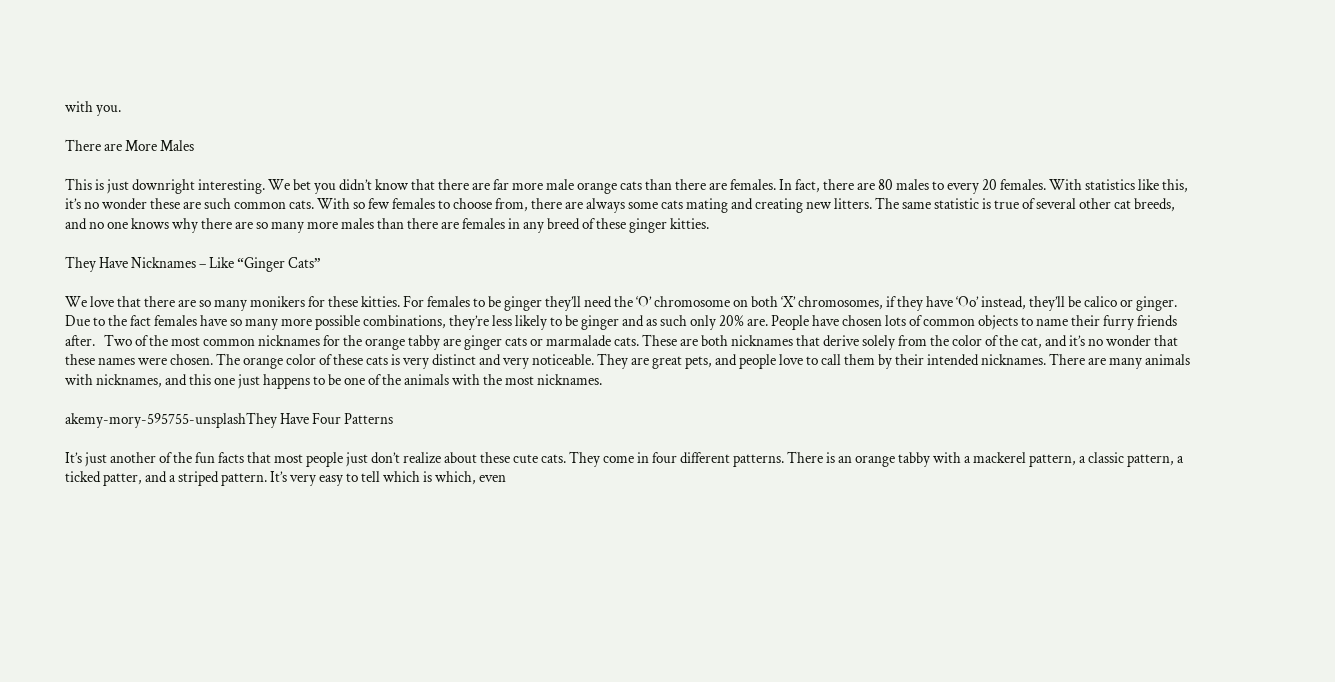with you.

There are More Males

This is just downright interesting. We bet you didn’t know that there are far more male orange cats than there are females. In fact, there are 80 males to every 20 females. With statistics like this, it’s no wonder these are such common cats. With so few females to choose from, there are always some cats mating and creating new litters. The same statistic is true of several other cat breeds, and no one knows why there are so many more males than there are females in any breed of these ginger kitties.

They Have Nicknames – Like “Ginger Cats”

We love that there are so many monikers for these kitties. For females to be ginger they’ll need the ‘O’ chromosome on both ‘X’ chromosomes, if they have ‘Oo’ instead, they’ll be calico or ginger. Due to the fact females have so many more possible combinations, they’re less likely to be ginger and as such only 20% are. People have chosen lots of common objects to name their furry friends after.   Two of the most common nicknames for the orange tabby are ginger cats or marmalade cats. These are both nicknames that derive solely from the color of the cat, and it’s no wonder that these names were chosen. The orange color of these cats is very distinct and very noticeable. They are great pets, and people love to call them by their intended nicknames. There are many animals with nicknames, and this one just happens to be one of the animals with the most nicknames.

akemy-mory-595755-unsplashThey Have Four Patterns

It’s just another of the fun facts that most people just don’t realize about these cute cats. They come in four different patterns. There is an orange tabby with a mackerel pattern, a classic pattern, a ticked patter, and a striped pattern. It’s very easy to tell which is which, even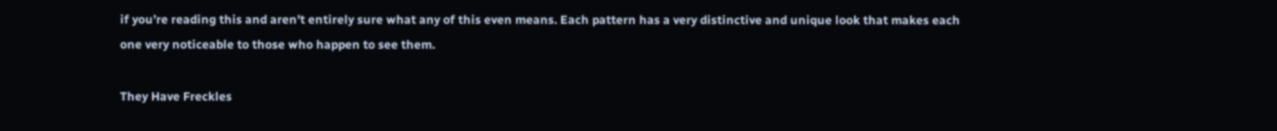if you’re reading this and aren’t entirely sure what any of this even means. Each pattern has a very distinctive and unique look that makes each one very noticeable to those who happen to see them.

They Have Freckles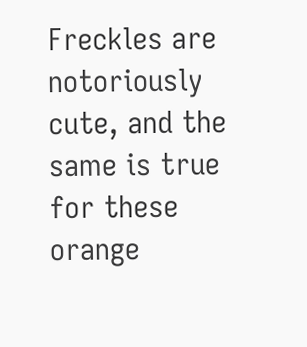Freckles are notoriously cute, and the same is true for these orange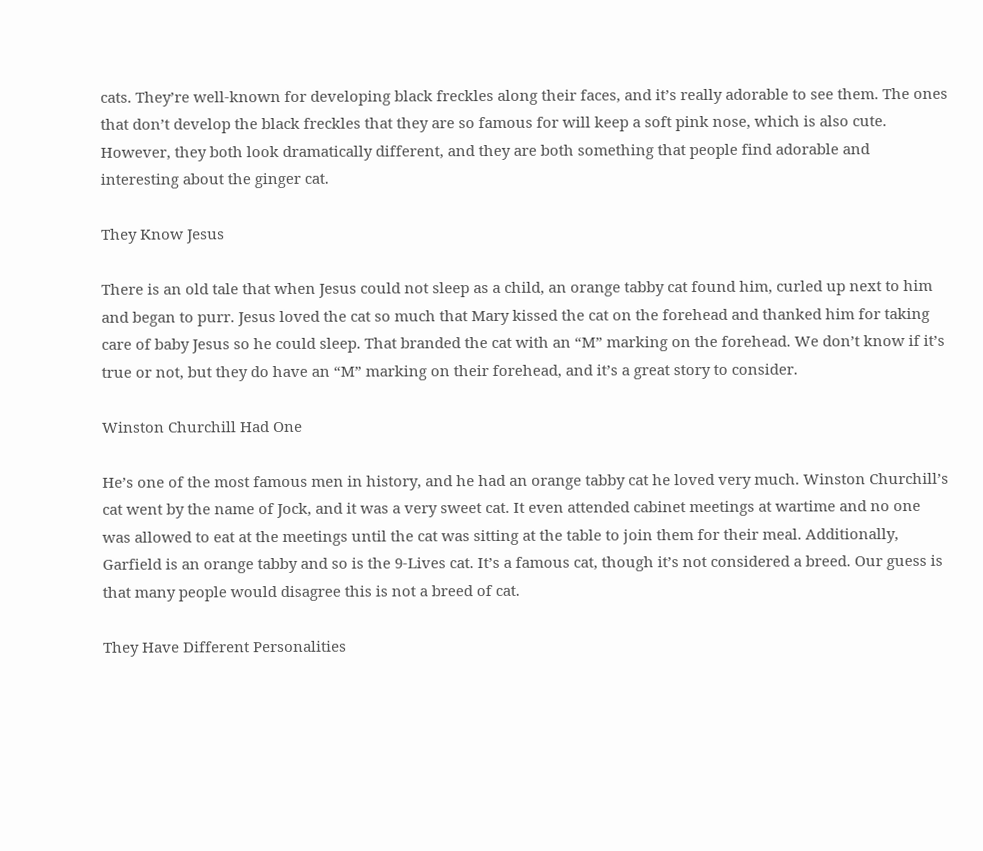cats. They’re well-known for developing black freckles along their faces, and it’s really adorable to see them. The ones that don’t develop the black freckles that they are so famous for will keep a soft pink nose, which is also cute. However, they both look dramatically different, and they are both something that people find adorable and interesting about the ginger cat.

They Know Jesus

There is an old tale that when Jesus could not sleep as a child, an orange tabby cat found him, curled up next to him and began to purr. Jesus loved the cat so much that Mary kissed the cat on the forehead and thanked him for taking care of baby Jesus so he could sleep. That branded the cat with an “M” marking on the forehead. We don’t know if it’s true or not, but they do have an “M” marking on their forehead, and it’s a great story to consider.

Winston Churchill Had One

He’s one of the most famous men in history, and he had an orange tabby cat he loved very much. Winston Churchill’s cat went by the name of Jock, and it was a very sweet cat. It even attended cabinet meetings at wartime and no one was allowed to eat at the meetings until the cat was sitting at the table to join them for their meal. Additionally, Garfield is an orange tabby and so is the 9-Lives cat. It’s a famous cat, though it’s not considered a breed. Our guess is that many people would disagree this is not a breed of cat.

They Have Different Personalities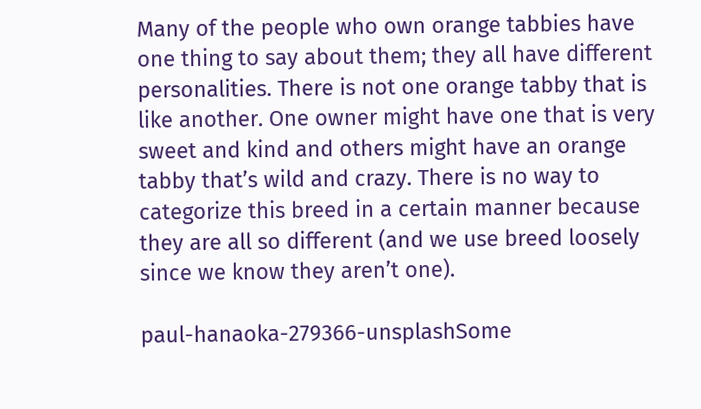Many of the people who own orange tabbies have one thing to say about them; they all have different personalities. There is not one orange tabby that is like another. One owner might have one that is very sweet and kind and others might have an orange tabby that’s wild and crazy. There is no way to categorize this breed in a certain manner because they are all so different (and we use breed loosely since we know they aren’t one).

paul-hanaoka-279366-unsplashSome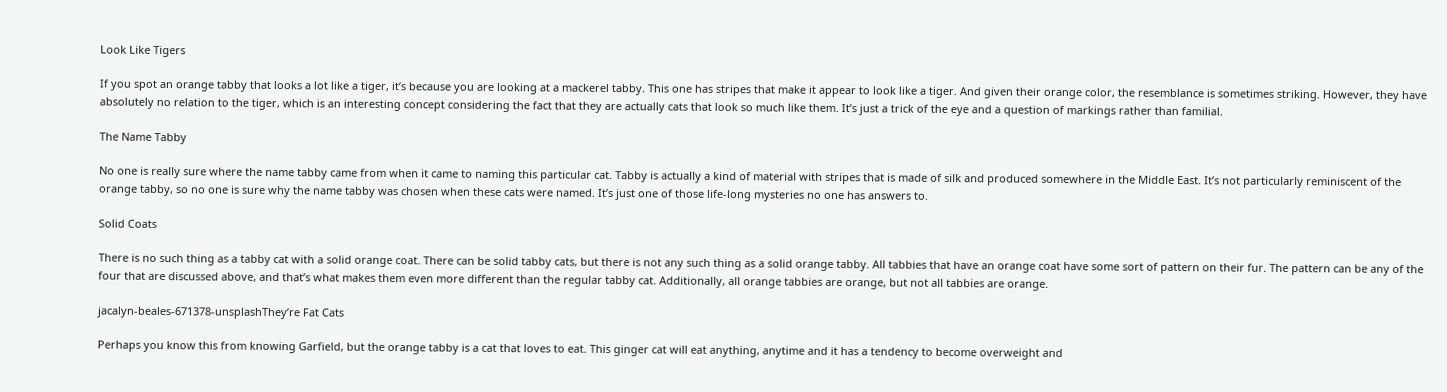Look Like Tigers

If you spot an orange tabby that looks a lot like a tiger, it’s because you are looking at a mackerel tabby. This one has stripes that make it appear to look like a tiger. And given their orange color, the resemblance is sometimes striking. However, they have absolutely no relation to the tiger, which is an interesting concept considering the fact that they are actually cats that look so much like them. It’s just a trick of the eye and a question of markings rather than familial.

The Name Tabby

No one is really sure where the name tabby came from when it came to naming this particular cat. Tabby is actually a kind of material with stripes that is made of silk and produced somewhere in the Middle East. It’s not particularly reminiscent of the orange tabby, so no one is sure why the name tabby was chosen when these cats were named. It’s just one of those life-long mysteries no one has answers to.

Solid Coats

There is no such thing as a tabby cat with a solid orange coat. There can be solid tabby cats, but there is not any such thing as a solid orange tabby. All tabbies that have an orange coat have some sort of pattern on their fur. The pattern can be any of the four that are discussed above, and that’s what makes them even more different than the regular tabby cat. Additionally, all orange tabbies are orange, but not all tabbies are orange.

jacalyn-beales-671378-unsplashThey’re Fat Cats

Perhaps you know this from knowing Garfield, but the orange tabby is a cat that loves to eat. This ginger cat will eat anything, anytime and it has a tendency to become overweight and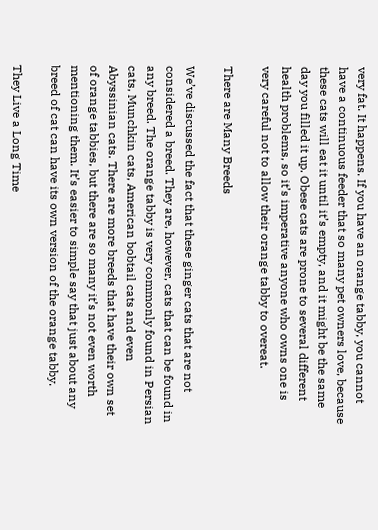very fat. It happens. If you have an orange tabby, you cannot have a continuous feeder that so many pet owners love, because these cats will eat it until it’s empty, and it might be the same day you filled it up. Obese cats are prone to several different health problems, so it’s imperative anyone who owns one is very careful not to allow their orange tabby to overeat.

There are Many Breeds

We’ve discussed the fact that these ginger cats that are not considered a breed. They are, however, cats that can be found in any breed. The orange tabby is very commonly found in Persian cats, Munchkin cats, American bobtail cats and even Abyssinian cats. There are more breeds that have their own set of orange tabbies, but there are so many it’s not even worth mentioning them. It’s easier to simple say that just about any breed of cat can have its own version of the orange tabby.

They Live a Long Time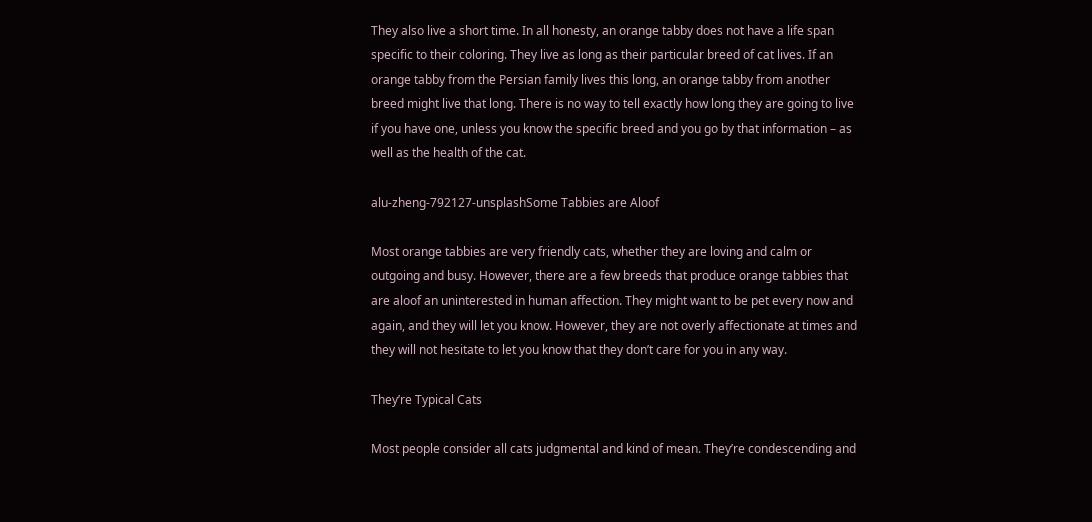They also live a short time. In all honesty, an orange tabby does not have a life span specific to their coloring. They live as long as their particular breed of cat lives. If an orange tabby from the Persian family lives this long, an orange tabby from another breed might live that long. There is no way to tell exactly how long they are going to live if you have one, unless you know the specific breed and you go by that information – as well as the health of the cat.

alu-zheng-792127-unsplashSome Tabbies are Aloof

Most orange tabbies are very friendly cats, whether they are loving and calm or outgoing and busy. However, there are a few breeds that produce orange tabbies that are aloof an uninterested in human affection. They might want to be pet every now and again, and they will let you know. However, they are not overly affectionate at times and they will not hesitate to let you know that they don’t care for you in any way.

They’re Typical Cats

Most people consider all cats judgmental and kind of mean. They’re condescending and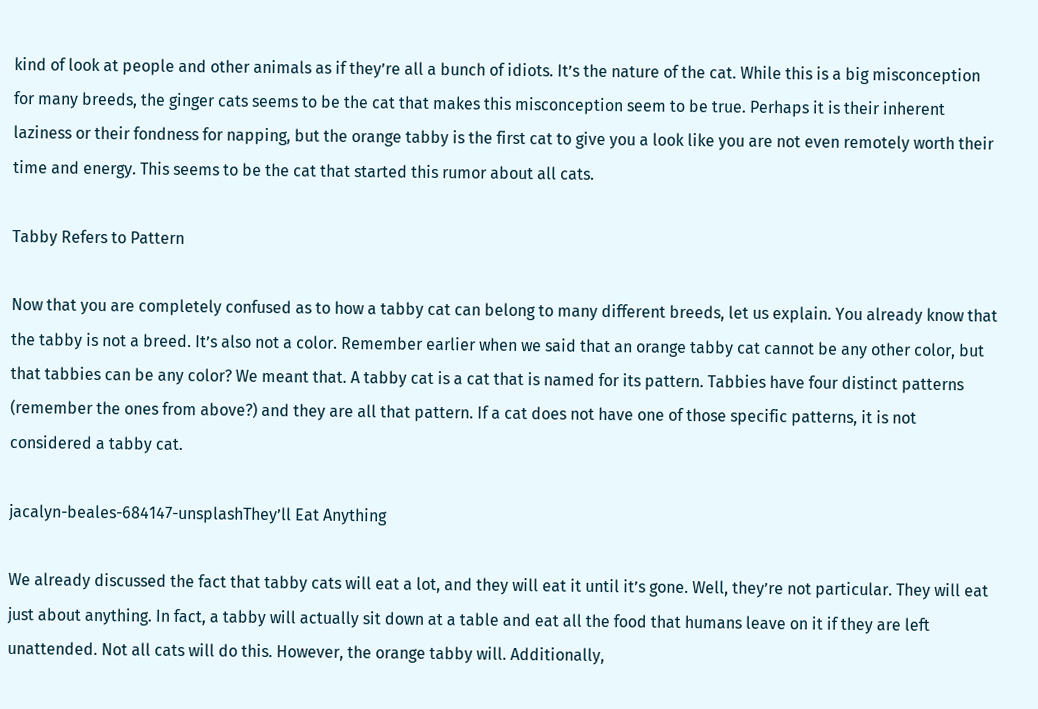kind of look at people and other animals as if they’re all a bunch of idiots. It’s the nature of the cat. While this is a big misconception for many breeds, the ginger cats seems to be the cat that makes this misconception seem to be true. Perhaps it is their inherent laziness or their fondness for napping, but the orange tabby is the first cat to give you a look like you are not even remotely worth their time and energy. This seems to be the cat that started this rumor about all cats.

Tabby Refers to Pattern

Now that you are completely confused as to how a tabby cat can belong to many different breeds, let us explain. You already know that the tabby is not a breed. It’s also not a color. Remember earlier when we said that an orange tabby cat cannot be any other color, but that tabbies can be any color? We meant that. A tabby cat is a cat that is named for its pattern. Tabbies have four distinct patterns (remember the ones from above?) and they are all that pattern. If a cat does not have one of those specific patterns, it is not considered a tabby cat.

jacalyn-beales-684147-unsplashThey’ll Eat Anything

We already discussed the fact that tabby cats will eat a lot, and they will eat it until it’s gone. Well, they’re not particular. They will eat just about anything. In fact, a tabby will actually sit down at a table and eat all the food that humans leave on it if they are left unattended. Not all cats will do this. However, the orange tabby will. Additionally,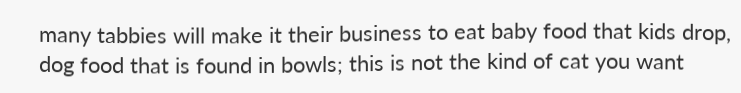many tabbies will make it their business to eat baby food that kids drop, dog food that is found in bowls; this is not the kind of cat you want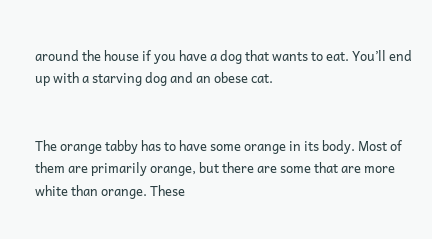around the house if you have a dog that wants to eat. You’ll end up with a starving dog and an obese cat.


The orange tabby has to have some orange in its body. Most of them are primarily orange, but there are some that are more white than orange. These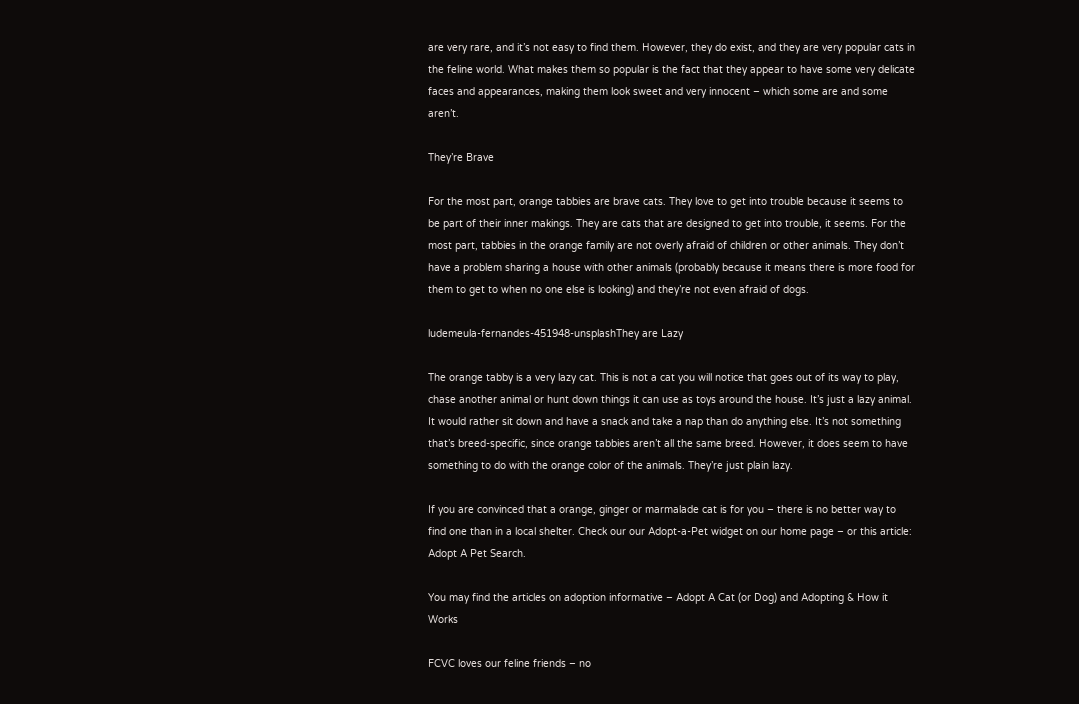are very rare, and it’s not easy to find them. However, they do exist, and they are very popular cats in the feline world. What makes them so popular is the fact that they appear to have some very delicate faces and appearances, making them look sweet and very innocent – which some are and some aren’t.

They’re Brave

For the most part, orange tabbies are brave cats. They love to get into trouble because it seems to be part of their inner makings. They are cats that are designed to get into trouble, it seems. For the most part, tabbies in the orange family are not overly afraid of children or other animals. They don’t have a problem sharing a house with other animals (probably because it means there is more food for them to get to when no one else is looking) and they’re not even afraid of dogs.

ludemeula-fernandes-451948-unsplashThey are Lazy

The orange tabby is a very lazy cat. This is not a cat you will notice that goes out of its way to play, chase another animal or hunt down things it can use as toys around the house. It’s just a lazy animal. It would rather sit down and have a snack and take a nap than do anything else. It’s not something that’s breed-specific, since orange tabbies aren’t all the same breed. However, it does seem to have something to do with the orange color of the animals. They’re just plain lazy.

If you are convinced that a orange, ginger or marmalade cat is for you – there is no better way to find one than in a local shelter. Check our our Adopt-a-Pet widget on our home page – or this article: Adopt A Pet Search.

You may find the articles on adoption informative – Adopt A Cat (or Dog) and Adopting & How it Works

FCVC loves our feline friends – no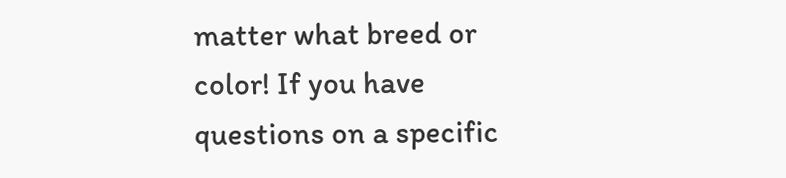matter what breed or color! If you have questions on a specific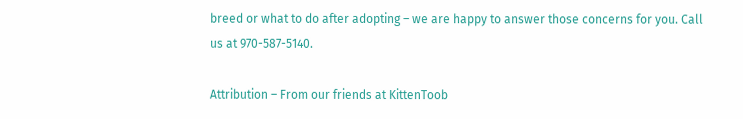breed or what to do after adopting – we are happy to answer those concerns for you. Call us at 970-587-5140.

Attribution – From our friends at KittenToob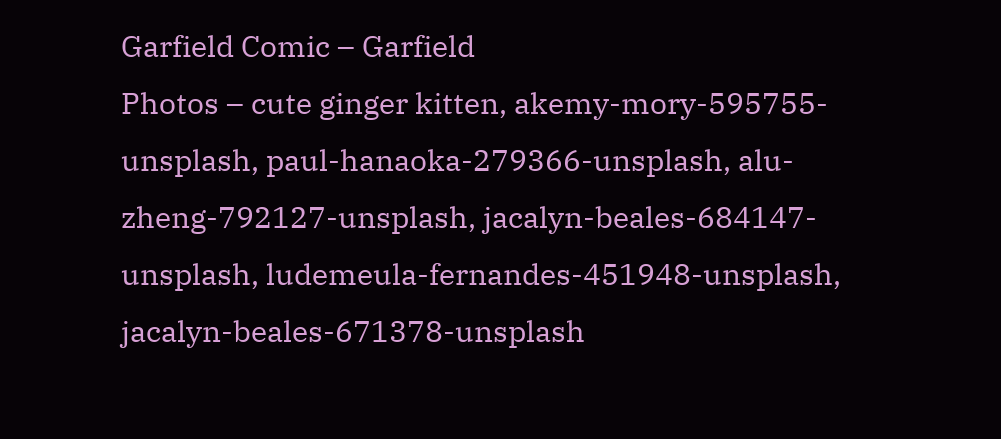Garfield Comic – Garfield
Photos – cute ginger kitten, akemy-mory-595755-unsplash, paul-hanaoka-279366-unsplash, alu-zheng-792127-unsplash, jacalyn-beales-684147-unsplash, ludemeula-fernandes-451948-unsplash, jacalyn-beales-671378-unsplash